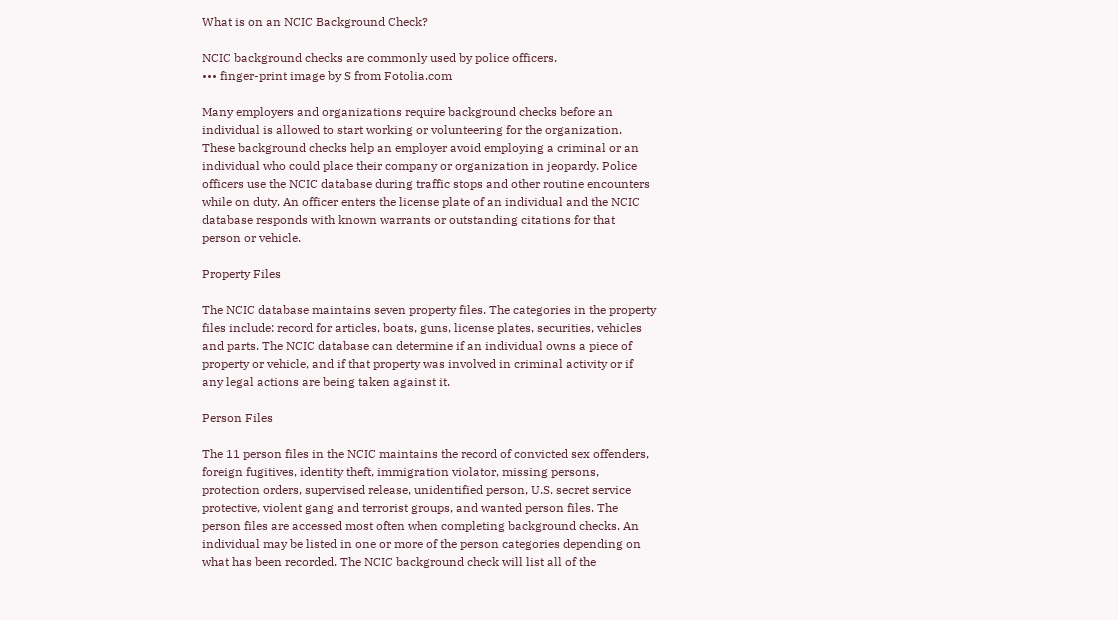What is on an NCIC Background Check?

NCIC background checks are commonly used by police officers.
••• finger-print image by S from Fotolia.com

Many employers and organizations require background checks before an individual is allowed to start working or volunteering for the organization. These background checks help an employer avoid employing a criminal or an individual who could place their company or organization in jeopardy. Police officers use the NCIC database during traffic stops and other routine encounters while on duty. An officer enters the license plate of an individual and the NCIC database responds with known warrants or outstanding citations for that person or vehicle.

Property Files

The NCIC database maintains seven property files. The categories in the property files include: record for articles, boats, guns, license plates, securities, vehicles and parts. The NCIC database can determine if an individual owns a piece of property or vehicle, and if that property was involved in criminal activity or if any legal actions are being taken against it.

Person Files

The 11 person files in the NCIC maintains the record of convicted sex offenders, foreign fugitives, identity theft, immigration violator, missing persons, protection orders, supervised release, unidentified person, U.S. secret service protective, violent gang and terrorist groups, and wanted person files. The person files are accessed most often when completing background checks. An individual may be listed in one or more of the person categories depending on what has been recorded. The NCIC background check will list all of the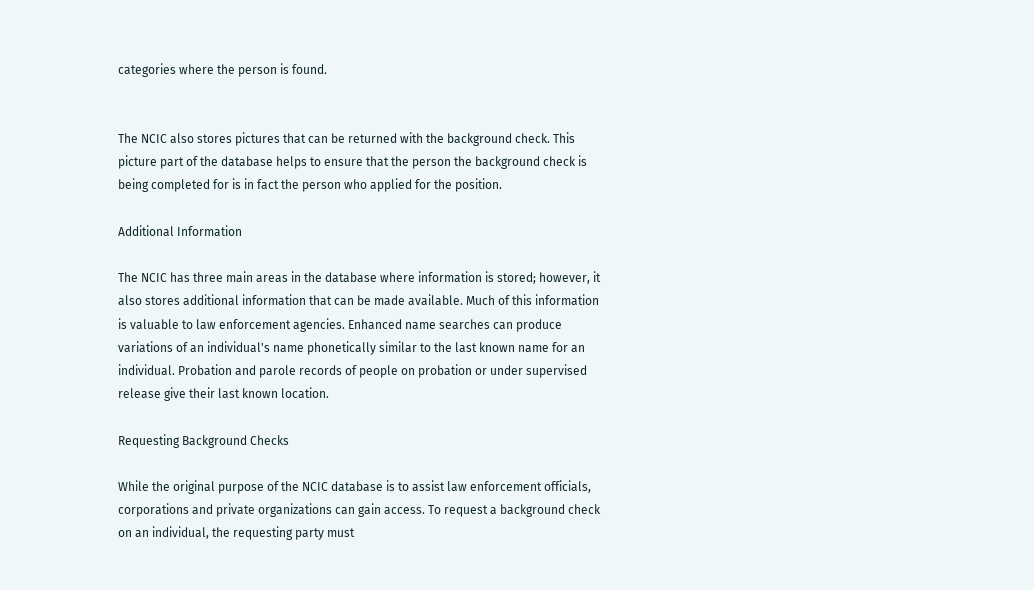categories where the person is found.


The NCIC also stores pictures that can be returned with the background check. This picture part of the database helps to ensure that the person the background check is being completed for is in fact the person who applied for the position.

Additional Information

The NCIC has three main areas in the database where information is stored; however, it also stores additional information that can be made available. Much of this information is valuable to law enforcement agencies. Enhanced name searches can produce variations of an individual's name phonetically similar to the last known name for an individual. Probation and parole records of people on probation or under supervised release give their last known location.

Requesting Background Checks

While the original purpose of the NCIC database is to assist law enforcement officials, corporations and private organizations can gain access. To request a background check on an individual, the requesting party must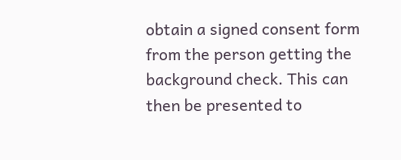obtain a signed consent form from the person getting the background check. This can then be presented to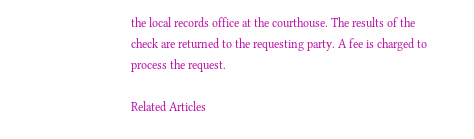the local records office at the courthouse. The results of the check are returned to the requesting party. A fee is charged to process the request.

Related Articles